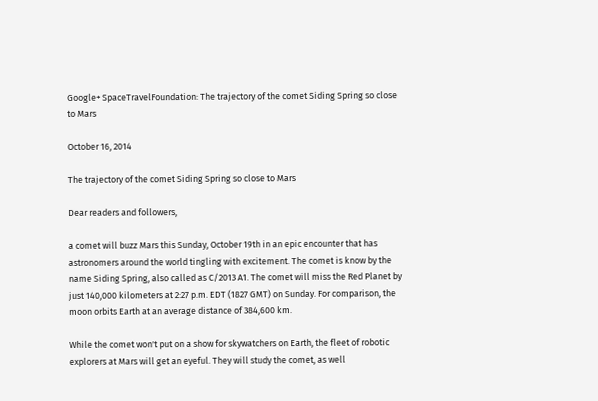Google+ SpaceTravelFoundation: The trajectory of the comet Siding Spring so close to Mars

October 16, 2014

The trajectory of the comet Siding Spring so close to Mars

Dear readers and followers,

a comet will buzz Mars this Sunday, October 19th in an epic encounter that has astronomers around the world tingling with excitement. The comet is know by the name Siding Spring, also called as C/2013 A1. The comet will miss the Red Planet by just 140,000 kilometers at 2:27 p.m. EDT (1827 GMT) on Sunday. For comparison, the moon orbits Earth at an average distance of 384,600 km.

While the comet won't put on a show for skywatchers on Earth, the fleet of robotic explorers at Mars will get an eyeful. They will study the comet, as well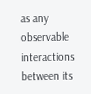as any observable interactions between its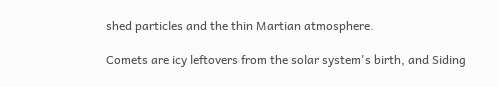shed particles and the thin Martian atmosphere.

Comets are icy leftovers from the solar system's birth, and Siding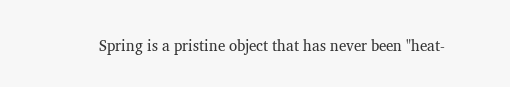Spring is a pristine object that has never been "heat-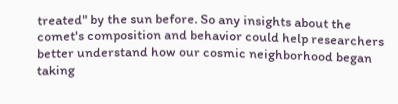treated" by the sun before. So any insights about the comet's composition and behavior could help researchers better understand how our cosmic neighborhood began taking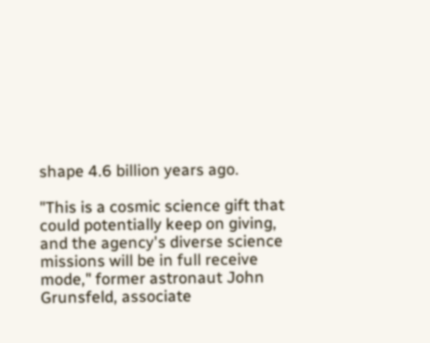shape 4.6 billion years ago.

"This is a cosmic science gift that could potentially keep on giving, and the agency's diverse science missions will be in full receive mode," former astronaut John Grunsfeld, associate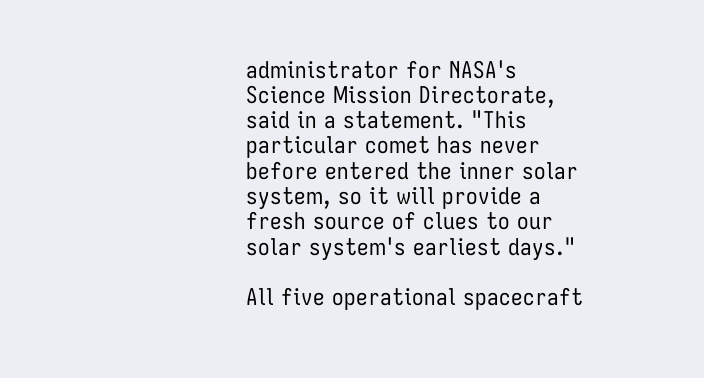administrator for NASA's Science Mission Directorate, said in a statement. "This particular comet has never before entered the inner solar system, so it will provide a fresh source of clues to our solar system's earliest days."

All five operational spacecraft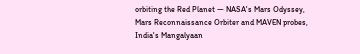orbiting the Red Planet — NASA's Mars Odyssey, Mars Reconnaissance Orbiter and MAVEN probes, India's Mangalyaan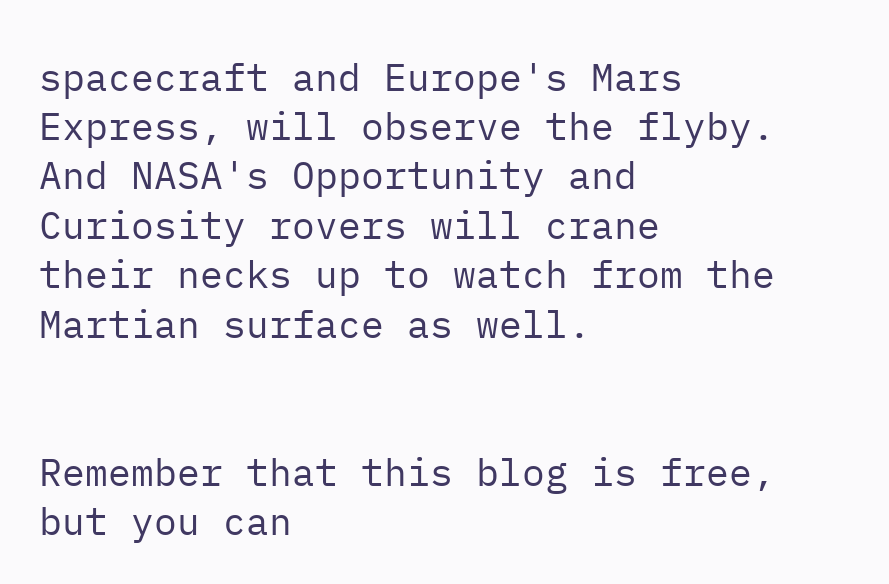spacecraft and Europe's Mars Express, will observe the flyby. And NASA's Opportunity and Curiosity rovers will crane their necks up to watch from the Martian surface as well.


Remember that this blog is free, but you can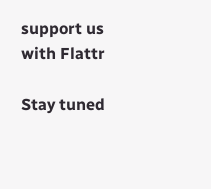support us with Flattr

Stay tuned